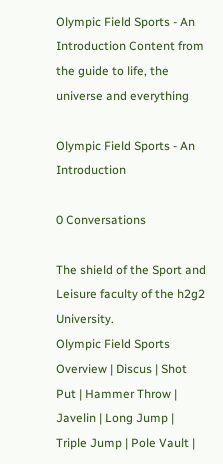Olympic Field Sports - An Introduction Content from the guide to life, the universe and everything

Olympic Field Sports - An Introduction

0 Conversations

The shield of the Sport and Leisure faculty of the h2g2 University.
Olympic Field Sports
Overview | Discus | Shot Put | Hammer Throw | Javelin | Long Jump | Triple Jump | Pole Vault |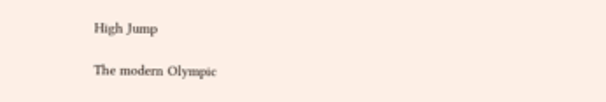High Jump

The modern Olympic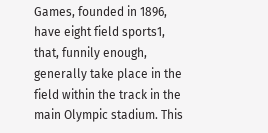Games, founded in 1896, have eight field sports1, that, funnily enough, generally take place in the field within the track in the main Olympic stadium. This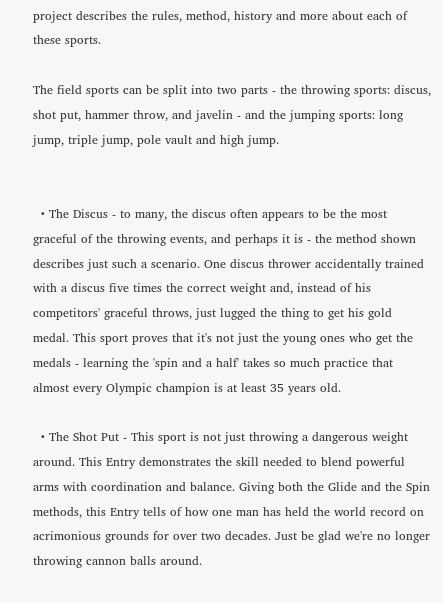project describes the rules, method, history and more about each of these sports.

The field sports can be split into two parts - the throwing sports: discus, shot put, hammer throw, and javelin - and the jumping sports: long jump, triple jump, pole vault and high jump.


  • The Discus - to many, the discus often appears to be the most graceful of the throwing events, and perhaps it is - the method shown describes just such a scenario. One discus thrower accidentally trained with a discus five times the correct weight and, instead of his competitors' graceful throws, just lugged the thing to get his gold medal. This sport proves that it's not just the young ones who get the medals - learning the 'spin and a half' takes so much practice that almost every Olympic champion is at least 35 years old.

  • The Shot Put - This sport is not just throwing a dangerous weight around. This Entry demonstrates the skill needed to blend powerful arms with coordination and balance. Giving both the Glide and the Spin methods, this Entry tells of how one man has held the world record on acrimonious grounds for over two decades. Just be glad we're no longer throwing cannon balls around.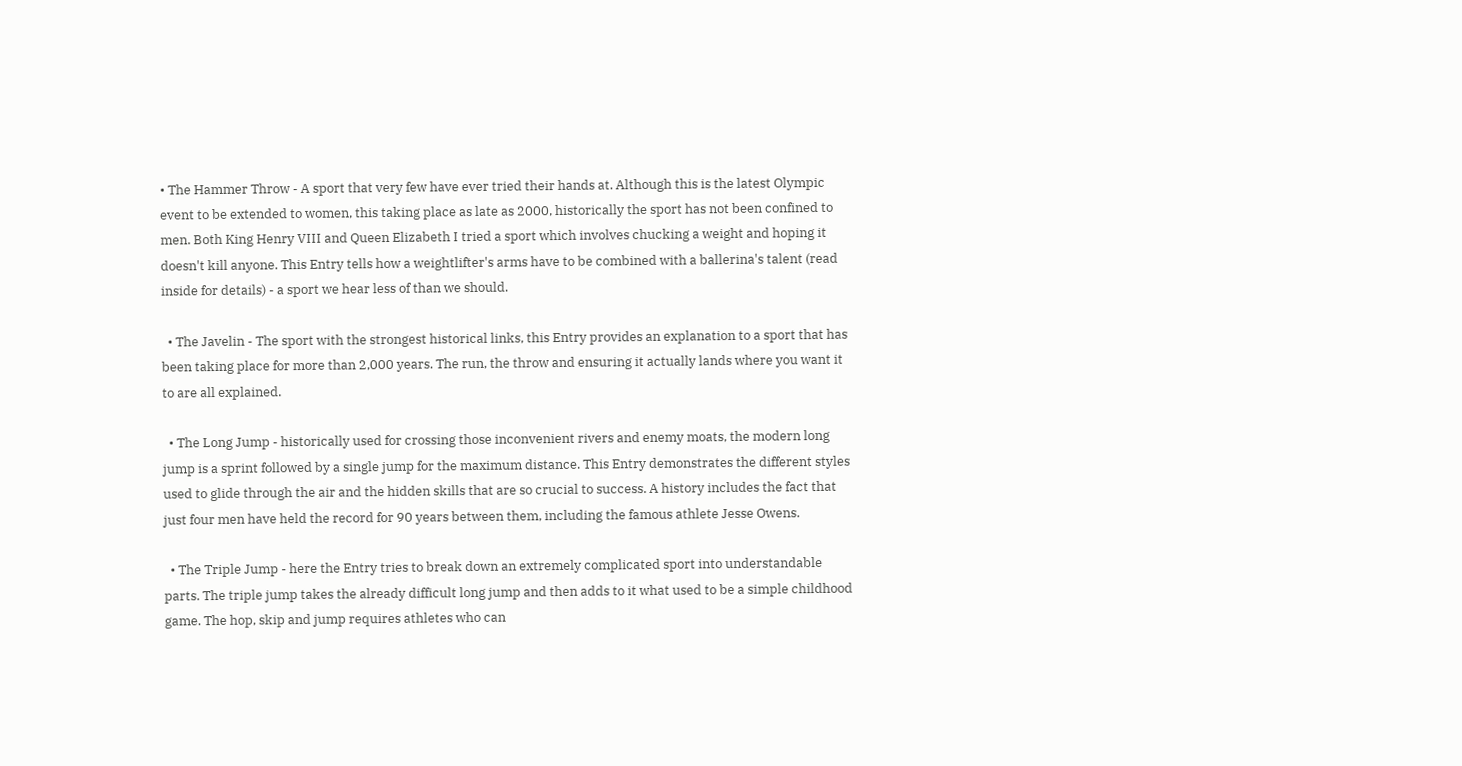• The Hammer Throw - A sport that very few have ever tried their hands at. Although this is the latest Olympic event to be extended to women, this taking place as late as 2000, historically the sport has not been confined to men. Both King Henry VIII and Queen Elizabeth I tried a sport which involves chucking a weight and hoping it doesn't kill anyone. This Entry tells how a weightlifter's arms have to be combined with a ballerina's talent (read inside for details) - a sport we hear less of than we should.

  • The Javelin - The sport with the strongest historical links, this Entry provides an explanation to a sport that has been taking place for more than 2,000 years. The run, the throw and ensuring it actually lands where you want it to are all explained.

  • The Long Jump - historically used for crossing those inconvenient rivers and enemy moats, the modern long jump is a sprint followed by a single jump for the maximum distance. This Entry demonstrates the different styles used to glide through the air and the hidden skills that are so crucial to success. A history includes the fact that just four men have held the record for 90 years between them, including the famous athlete Jesse Owens.

  • The Triple Jump - here the Entry tries to break down an extremely complicated sport into understandable parts. The triple jump takes the already difficult long jump and then adds to it what used to be a simple childhood game. The hop, skip and jump requires athletes who can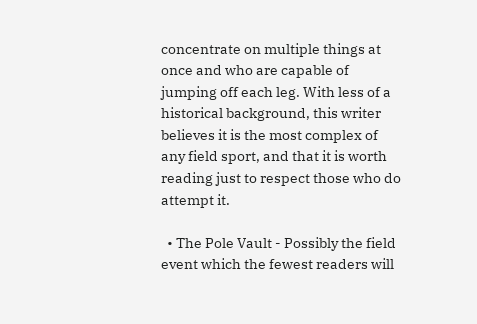concentrate on multiple things at once and who are capable of jumping off each leg. With less of a historical background, this writer believes it is the most complex of any field sport, and that it is worth reading just to respect those who do attempt it.

  • The Pole Vault - Possibly the field event which the fewest readers will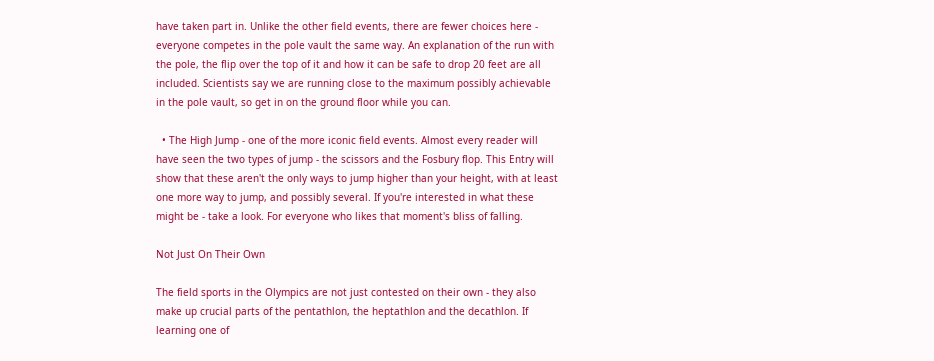have taken part in. Unlike the other field events, there are fewer choices here - everyone competes in the pole vault the same way. An explanation of the run with the pole, the flip over the top of it and how it can be safe to drop 20 feet are all included. Scientists say we are running close to the maximum possibly achievable in the pole vault, so get in on the ground floor while you can.

  • The High Jump - one of the more iconic field events. Almost every reader will have seen the two types of jump - the scissors and the Fosbury flop. This Entry will show that these aren't the only ways to jump higher than your height, with at least one more way to jump, and possibly several. If you're interested in what these might be - take a look. For everyone who likes that moment's bliss of falling.

Not Just On Their Own

The field sports in the Olympics are not just contested on their own - they also make up crucial parts of the pentathlon, the heptathlon and the decathlon. If learning one of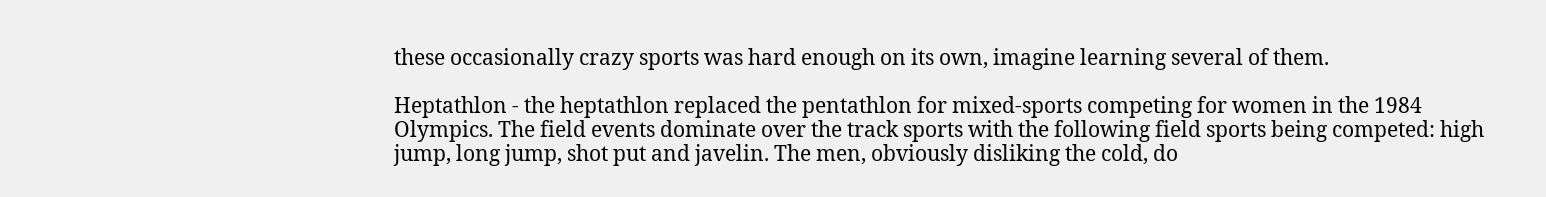these occasionally crazy sports was hard enough on its own, imagine learning several of them.

Heptathlon - the heptathlon replaced the pentathlon for mixed-sports competing for women in the 1984 Olympics. The field events dominate over the track sports with the following field sports being competed: high jump, long jump, shot put and javelin. The men, obviously disliking the cold, do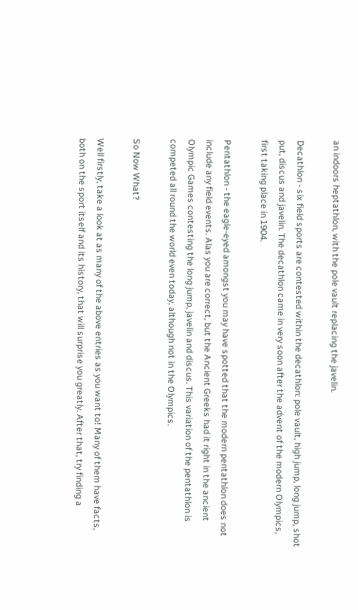an indoors heptathlon, with the pole vault replacing the javelin.

Decathlon - six field sports are contested within the decathlon: pole vault, high jump, long jump, shot put, discus and javelin. The decathlon came in very soon after the advent of the modern Olympics, first taking place in 1904.

Pentathlon - the eagle-eyed amongst you may have spotted that the modern pentathlon does not include any field events. Alas you are correct, but the Ancient Greeks had it right in the ancient Olympic Games contesting the long jump, javelin and discus. This variation of the pentathlon is competed all round the world even today, although not in the Olympics.

So Now What?

Well firstly, take a look at as many of the above entries as you want to! Many of them have facts, both on the sport itself and its history, that will surprise you greatly. After that, try finding a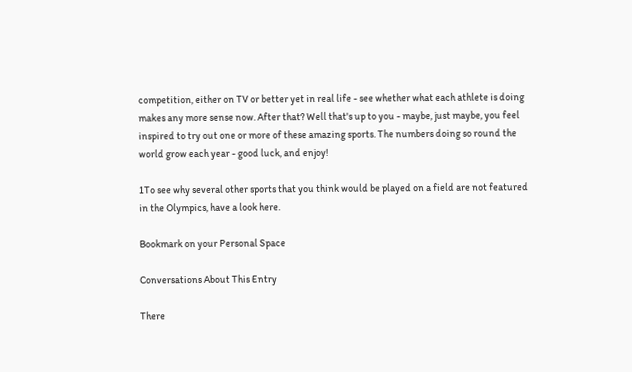competition, either on TV or better yet in real life - see whether what each athlete is doing makes any more sense now. After that? Well that's up to you - maybe, just maybe, you feel inspired to try out one or more of these amazing sports. The numbers doing so round the world grow each year - good luck, and enjoy!

1To see why several other sports that you think would be played on a field are not featured in the Olympics, have a look here.

Bookmark on your Personal Space

Conversations About This Entry

There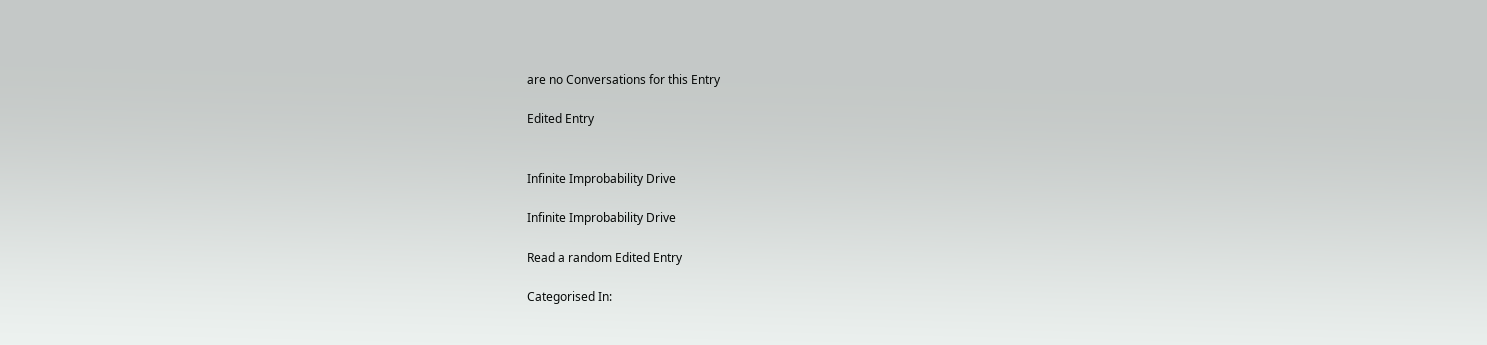are no Conversations for this Entry

Edited Entry


Infinite Improbability Drive

Infinite Improbability Drive

Read a random Edited Entry

Categorised In: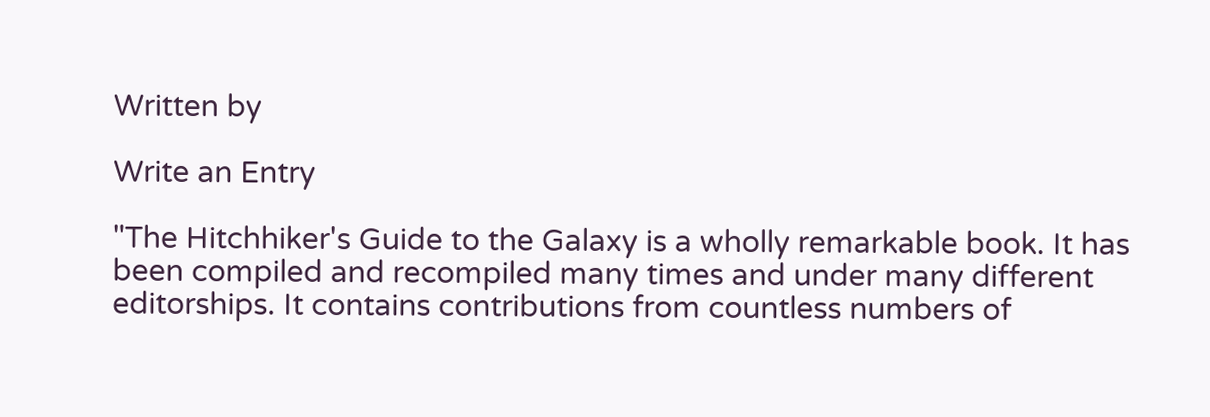Written by

Write an Entry

"The Hitchhiker's Guide to the Galaxy is a wholly remarkable book. It has been compiled and recompiled many times and under many different editorships. It contains contributions from countless numbers of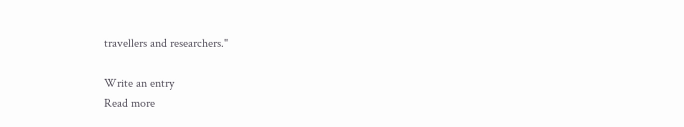travellers and researchers."

Write an entry
Read more